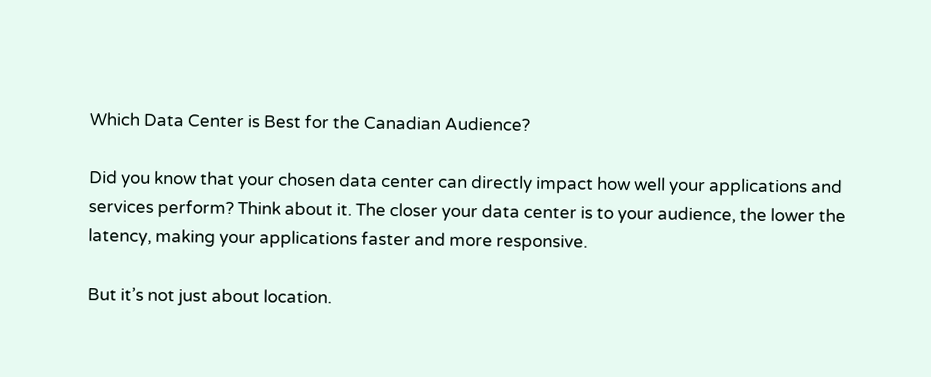Which Data Center is Best for the Canadian Audience?

Did you know that your chosen data center can directly impact how well your applications and services perform? Think about it. The closer your data center is to your audience, the lower the latency, making your applications faster and more responsive.

But it’s not just about location.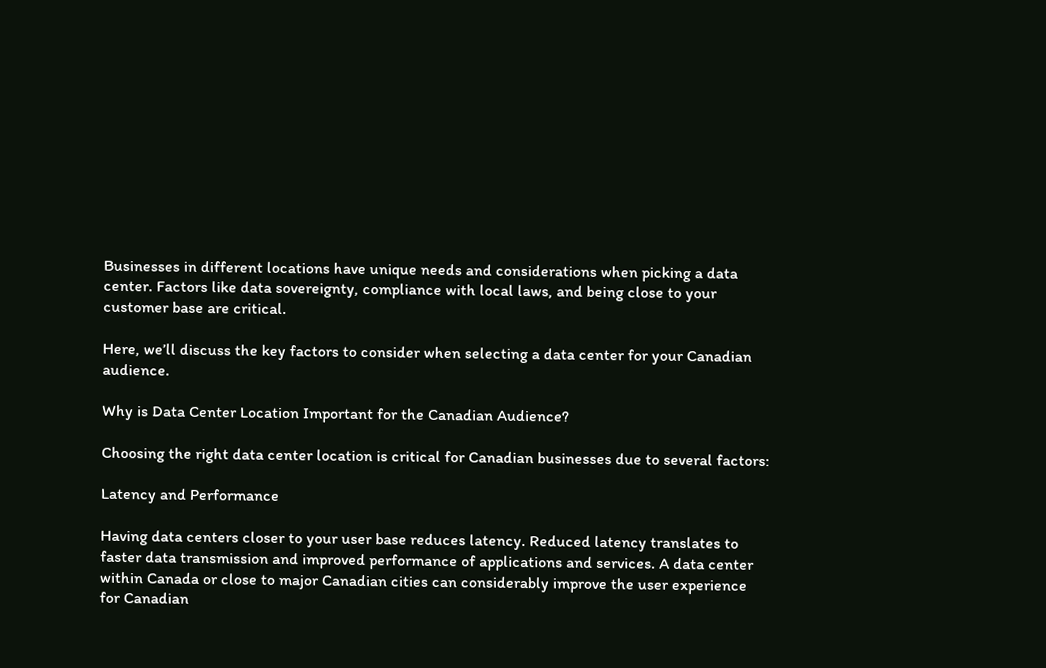Businesses in different locations have unique needs and considerations when picking a data center. Factors like data sovereignty, compliance with local laws, and being close to your customer base are critical.

Here, we’ll discuss the key factors to consider when selecting a data center for your Canadian audience.

Why is Data Center Location Important for the Canadian Audience?

Choosing the right data center location is critical for Canadian businesses due to several factors:

Latency and Performance

Having data centers closer to your user base reduces latency. Reduced latency translates to faster data transmission and improved performance of applications and services. A data center within Canada or close to major Canadian cities can considerably improve the user experience for Canadian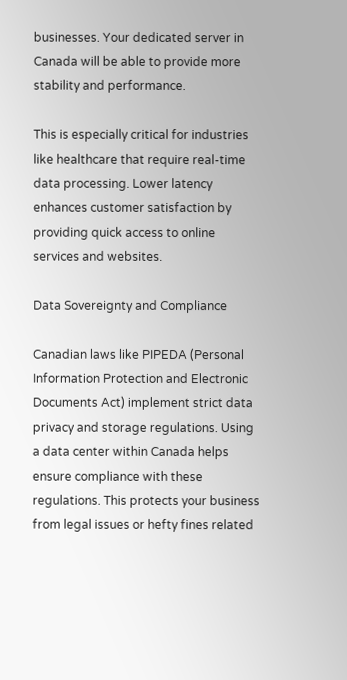businesses. Your dedicated server in Canada will be able to provide more stability and performance.

This is especially critical for industries like healthcare that require real-time data processing. Lower latency enhances customer satisfaction by providing quick access to online services and websites.

Data Sovereignty and Compliance

Canadian laws like PIPEDA (Personal Information Protection and Electronic Documents Act) implement strict data privacy and storage regulations. Using a data center within Canada helps ensure compliance with these regulations. This protects your business from legal issues or hefty fines related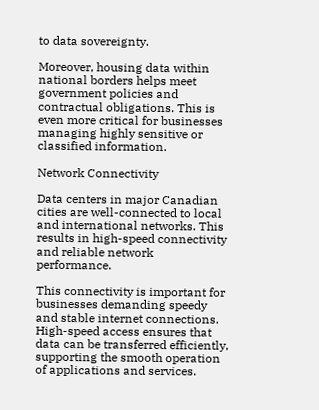to data sovereignty.

Moreover, housing data within national borders helps meet government policies and contractual obligations. This is even more critical for businesses managing highly sensitive or classified information.

Network Connectivity

Data centers in major Canadian cities are well-connected to local and international networks. This results in high-speed connectivity and reliable network performance.

This connectivity is important for businesses demanding speedy and stable internet connections. High-speed access ensures that data can be transferred efficiently, supporting the smooth operation of applications and services.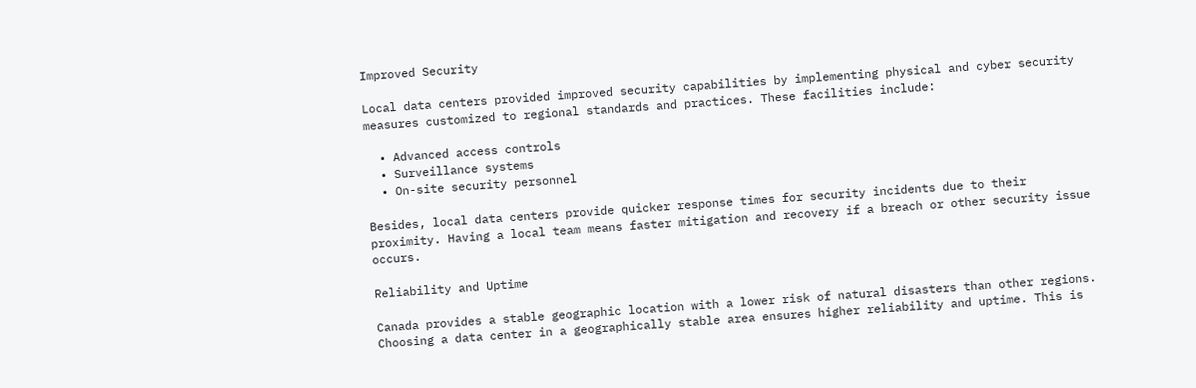Improved Security

Local data centers provided improved security capabilities by implementing physical and cyber security measures customized to regional standards and practices. These facilities include:

  • Advanced access controls
  • Surveillance systems
  • On-site security personnel

Besides, local data centers provide quicker response times for security incidents due to their proximity. Having a local team means faster mitigation and recovery if a breach or other security issue occurs.

Reliability and Uptime

Canada provides a stable geographic location with a lower risk of natural disasters than other regions. Choosing a data center in a geographically stable area ensures higher reliability and uptime. This is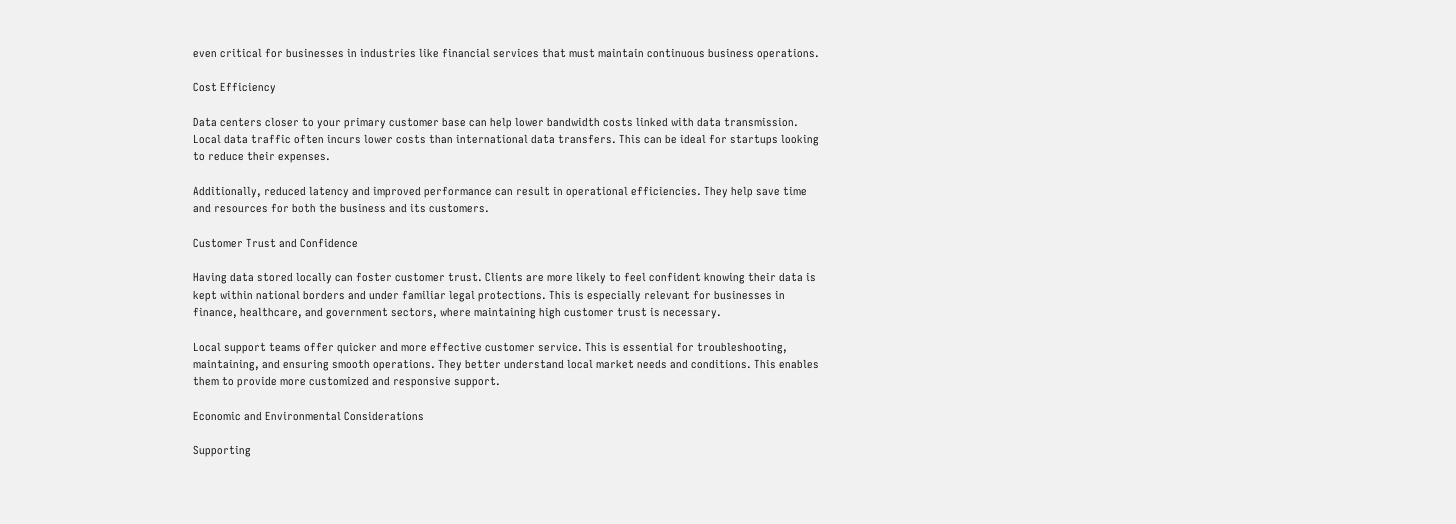even critical for businesses in industries like financial services that must maintain continuous business operations.

Cost Efficiency

Data centers closer to your primary customer base can help lower bandwidth costs linked with data transmission. Local data traffic often incurs lower costs than international data transfers. This can be ideal for startups looking to reduce their expenses.

Additionally, reduced latency and improved performance can result in operational efficiencies. They help save time and resources for both the business and its customers.

Customer Trust and Confidence

Having data stored locally can foster customer trust. Clients are more likely to feel confident knowing their data is kept within national borders and under familiar legal protections. This is especially relevant for businesses in finance, healthcare, and government sectors, where maintaining high customer trust is necessary.

Local support teams offer quicker and more effective customer service. This is essential for troubleshooting, maintaining, and ensuring smooth operations. They better understand local market needs and conditions. This enables them to provide more customized and responsive support.

Economic and Environmental Considerations

Supporting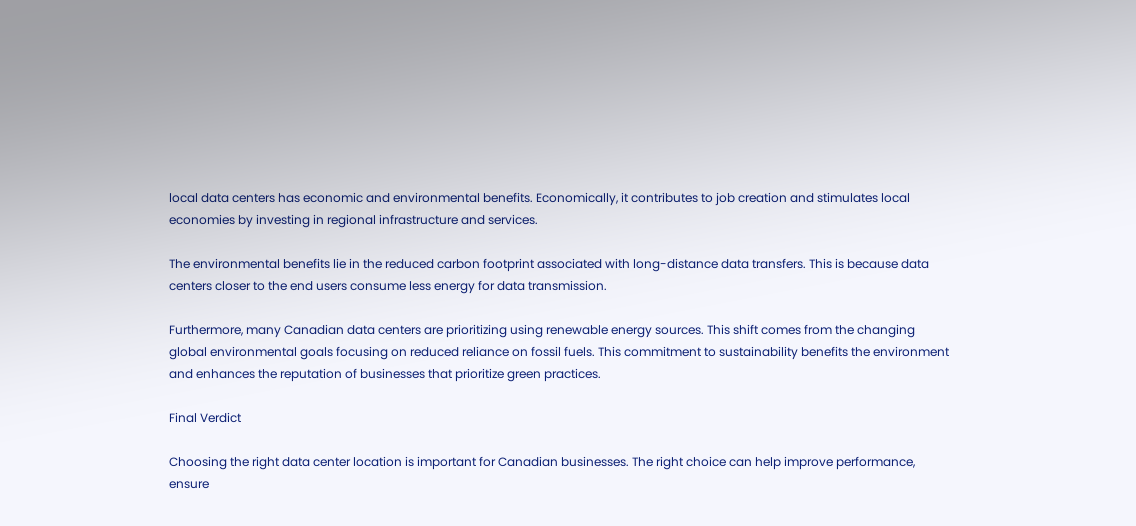local data centers has economic and environmental benefits. Economically, it contributes to job creation and stimulates local economies by investing in regional infrastructure and services.

The environmental benefits lie in the reduced carbon footprint associated with long-distance data transfers. This is because data centers closer to the end users consume less energy for data transmission.

Furthermore, many Canadian data centers are prioritizing using renewable energy sources. This shift comes from the changing global environmental goals focusing on reduced reliance on fossil fuels. This commitment to sustainability benefits the environment and enhances the reputation of businesses that prioritize green practices.

Final Verdict

Choosing the right data center location is important for Canadian businesses. The right choice can help improve performance, ensure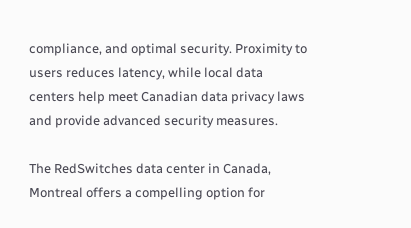compliance, and optimal security. Proximity to users reduces latency, while local data centers help meet Canadian data privacy laws and provide advanced security measures.

The RedSwitches data center in Canada, Montreal offers a compelling option for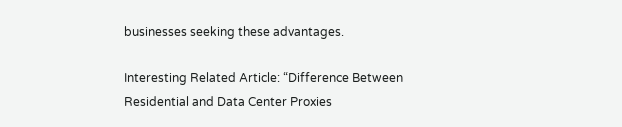businesses seeking these advantages.

Interesting Related Article: “Difference Between Residential and Data Center Proxies